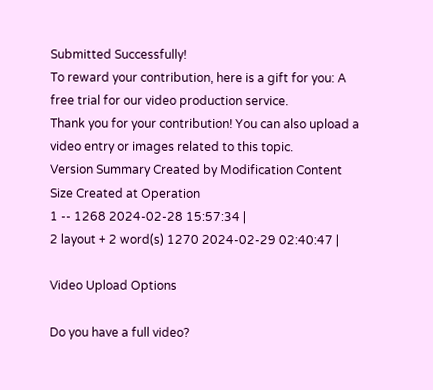Submitted Successfully!
To reward your contribution, here is a gift for you: A free trial for our video production service.
Thank you for your contribution! You can also upload a video entry or images related to this topic.
Version Summary Created by Modification Content Size Created at Operation
1 -- 1268 2024-02-28 15:57:34 |
2 layout + 2 word(s) 1270 2024-02-29 02:40:47 |

Video Upload Options

Do you have a full video?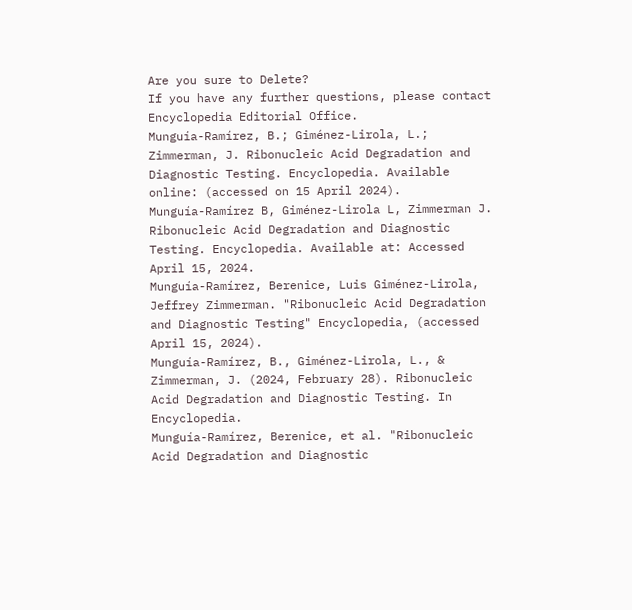Are you sure to Delete?
If you have any further questions, please contact Encyclopedia Editorial Office.
Munguía-Ramírez, B.; Giménez-Lirola, L.; Zimmerman, J. Ribonucleic Acid Degradation and Diagnostic Testing. Encyclopedia. Available online: (accessed on 15 April 2024).
Munguía-Ramírez B, Giménez-Lirola L, Zimmerman J. Ribonucleic Acid Degradation and Diagnostic Testing. Encyclopedia. Available at: Accessed April 15, 2024.
Munguía-Ramírez, Berenice, Luis Giménez-Lirola, Jeffrey Zimmerman. "Ribonucleic Acid Degradation and Diagnostic Testing" Encyclopedia, (accessed April 15, 2024).
Munguía-Ramírez, B., Giménez-Lirola, L., & Zimmerman, J. (2024, February 28). Ribonucleic Acid Degradation and Diagnostic Testing. In Encyclopedia.
Munguía-Ramírez, Berenice, et al. "Ribonucleic Acid Degradation and Diagnostic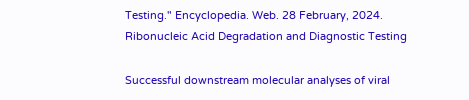Testing." Encyclopedia. Web. 28 February, 2024.
Ribonucleic Acid Degradation and Diagnostic Testing

Successful downstream molecular analyses of viral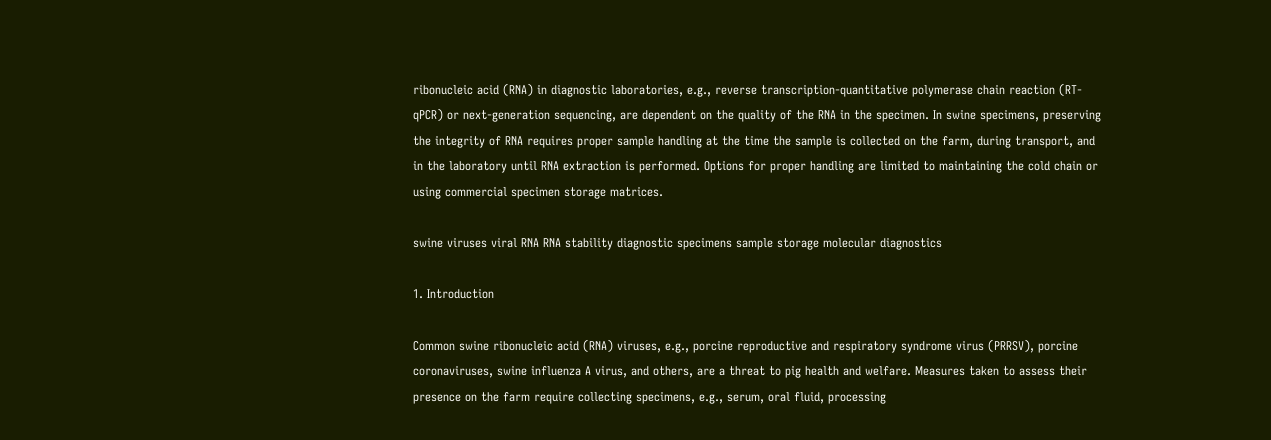ribonucleic acid (RNA) in diagnostic laboratories, e.g., reverse transcription-quantitative polymerase chain reaction (RT-qPCR) or next-generation sequencing, are dependent on the quality of the RNA in the specimen. In swine specimens, preserving the integrity of RNA requires proper sample handling at the time the sample is collected on the farm, during transport, and in the laboratory until RNA extraction is performed. Options for proper handling are limited to maintaining the cold chain or using commercial specimen storage matrices.

swine viruses viral RNA RNA stability diagnostic specimens sample storage molecular diagnostics

1. Introduction

Common swine ribonucleic acid (RNA) viruses, e.g., porcine reproductive and respiratory syndrome virus (PRRSV), porcine coronaviruses, swine influenza A virus, and others, are a threat to pig health and welfare. Measures taken to assess their presence on the farm require collecting specimens, e.g., serum, oral fluid, processing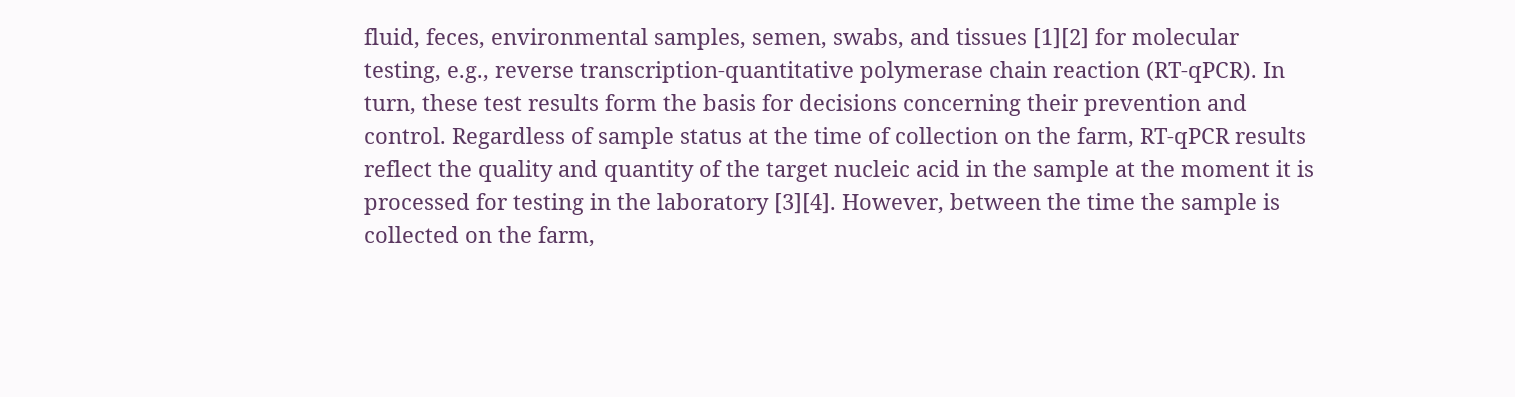fluid, feces, environmental samples, semen, swabs, and tissues [1][2] for molecular testing, e.g., reverse transcription-quantitative polymerase chain reaction (RT-qPCR). In turn, these test results form the basis for decisions concerning their prevention and control. Regardless of sample status at the time of collection on the farm, RT-qPCR results reflect the quality and quantity of the target nucleic acid in the sample at the moment it is processed for testing in the laboratory [3][4]. However, between the time the sample is collected on the farm,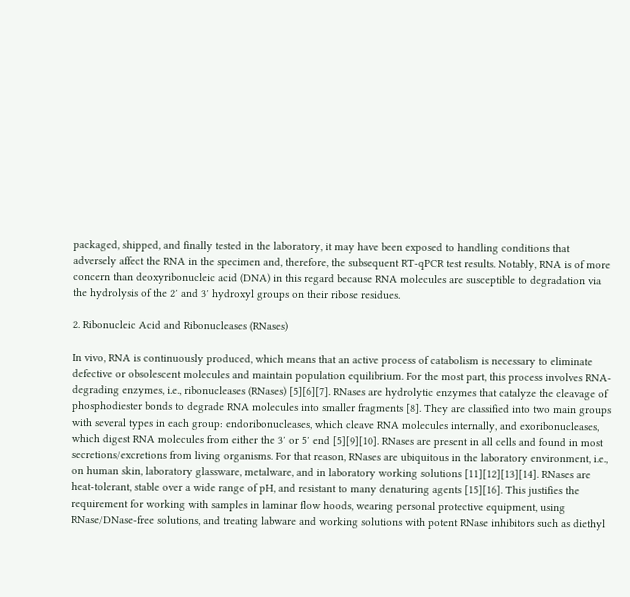packaged, shipped, and finally tested in the laboratory, it may have been exposed to handling conditions that adversely affect the RNA in the specimen and, therefore, the subsequent RT-qPCR test results. Notably, RNA is of more concern than deoxyribonucleic acid (DNA) in this regard because RNA molecules are susceptible to degradation via the hydrolysis of the 2′ and 3′ hydroxyl groups on their ribose residues.

2. Ribonucleic Acid and Ribonucleases (RNases)

In vivo, RNA is continuously produced, which means that an active process of catabolism is necessary to eliminate defective or obsolescent molecules and maintain population equilibrium. For the most part, this process involves RNA-degrading enzymes, i.e., ribonucleases (RNases) [5][6][7]. RNases are hydrolytic enzymes that catalyze the cleavage of phosphodiester bonds to degrade RNA molecules into smaller fragments [8]. They are classified into two main groups with several types in each group: endoribonucleases, which cleave RNA molecules internally, and exoribonucleases, which digest RNA molecules from either the 3′ or 5′ end [5][9][10]. RNases are present in all cells and found in most secretions/excretions from living organisms. For that reason, RNases are ubiquitous in the laboratory environment, i.e., on human skin, laboratory glassware, metalware, and in laboratory working solutions [11][12][13][14]. RNases are heat-tolerant, stable over a wide range of pH, and resistant to many denaturing agents [15][16]. This justifies the requirement for working with samples in laminar flow hoods, wearing personal protective equipment, using RNase/DNase-free solutions, and treating labware and working solutions with potent RNase inhibitors such as diethyl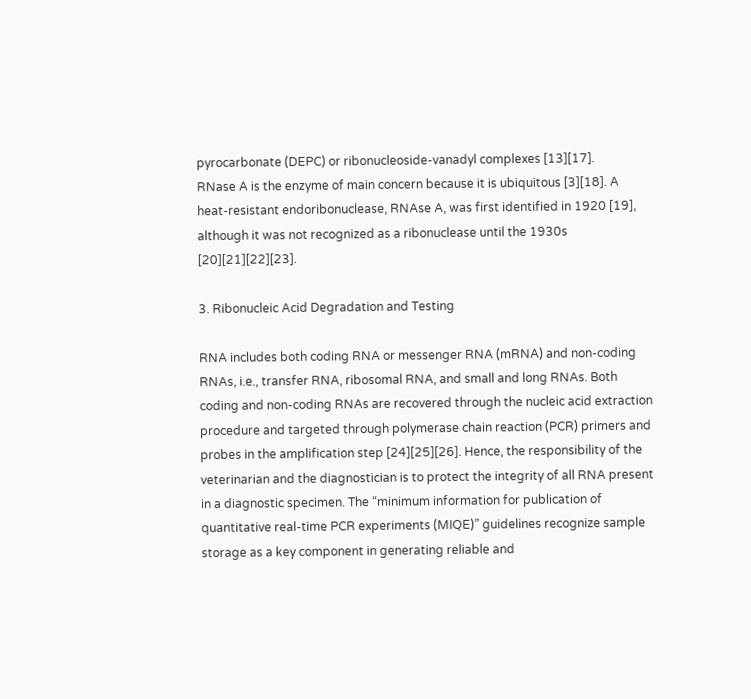pyrocarbonate (DEPC) or ribonucleoside-vanadyl complexes [13][17].
RNase A is the enzyme of main concern because it is ubiquitous [3][18]. A heat-resistant endoribonuclease, RNAse A, was first identified in 1920 [19], although it was not recognized as a ribonuclease until the 1930s [20][21][22][23].

3. Ribonucleic Acid Degradation and Testing

RNA includes both coding RNA or messenger RNA (mRNA) and non-coding RNAs, i.e., transfer RNA, ribosomal RNA, and small and long RNAs. Both coding and non-coding RNAs are recovered through the nucleic acid extraction procedure and targeted through polymerase chain reaction (PCR) primers and probes in the amplification step [24][25][26]. Hence, the responsibility of the veterinarian and the diagnostician is to protect the integrity of all RNA present in a diagnostic specimen. The “minimum information for publication of quantitative real-time PCR experiments (MIQE)” guidelines recognize sample storage as a key component in generating reliable and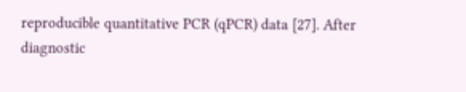reproducible quantitative PCR (qPCR) data [27]. After diagnostic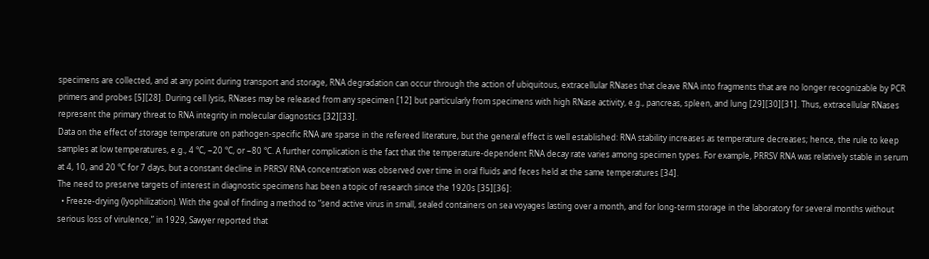specimens are collected, and at any point during transport and storage, RNA degradation can occur through the action of ubiquitous, extracellular RNases that cleave RNA into fragments that are no longer recognizable by PCR primers and probes [5][28]. During cell lysis, RNases may be released from any specimen [12] but particularly from specimens with high RNase activity, e.g., pancreas, spleen, and lung [29][30][31]. Thus, extracellular RNases represent the primary threat to RNA integrity in molecular diagnostics [32][33].
Data on the effect of storage temperature on pathogen-specific RNA are sparse in the refereed literature, but the general effect is well established: RNA stability increases as temperature decreases; hence, the rule to keep samples at low temperatures, e.g., 4 °C, −20 °C, or −80 °C. A further complication is the fact that the temperature-dependent RNA decay rate varies among specimen types. For example, PRRSV RNA was relatively stable in serum at 4, 10, and 20 °C for 7 days, but a constant decline in PRRSV RNA concentration was observed over time in oral fluids and feces held at the same temperatures [34].
The need to preserve targets of interest in diagnostic specimens has been a topic of research since the 1920s [35][36]:
  • Freeze-drying (lyophilization). With the goal of finding a method to “send active virus in small, sealed containers on sea voyages lasting over a month, and for long-term storage in the laboratory for several months without serious loss of virulence,” in 1929, Sawyer reported that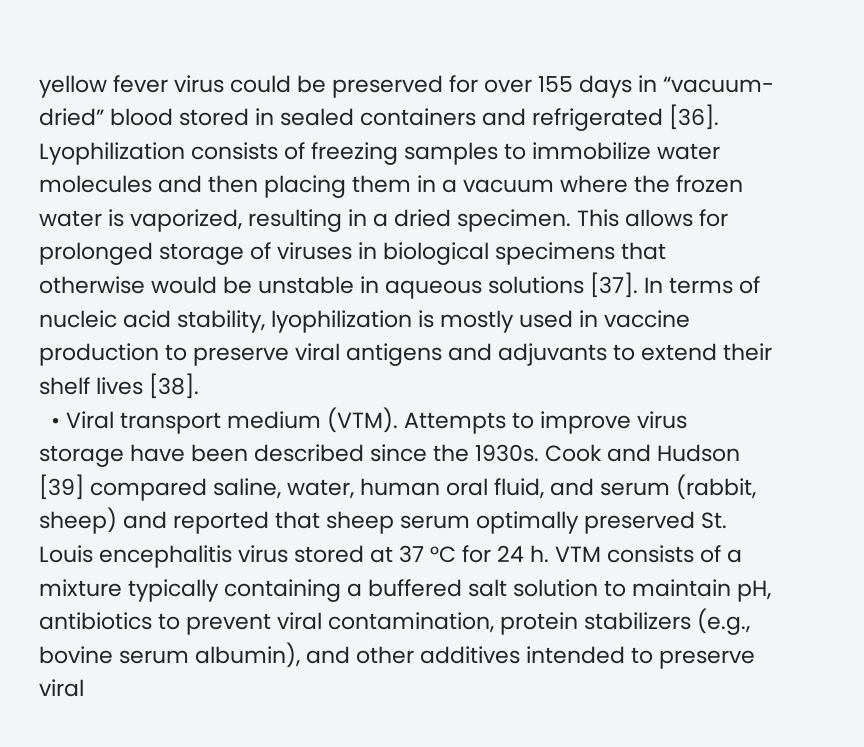yellow fever virus could be preserved for over 155 days in “vacuum-dried” blood stored in sealed containers and refrigerated [36]. Lyophilization consists of freezing samples to immobilize water molecules and then placing them in a vacuum where the frozen water is vaporized, resulting in a dried specimen. This allows for prolonged storage of viruses in biological specimens that otherwise would be unstable in aqueous solutions [37]. In terms of nucleic acid stability, lyophilization is mostly used in vaccine production to preserve viral antigens and adjuvants to extend their shelf lives [38].
  • Viral transport medium (VTM). Attempts to improve virus storage have been described since the 1930s. Cook and Hudson [39] compared saline, water, human oral fluid, and serum (rabbit, sheep) and reported that sheep serum optimally preserved St. Louis encephalitis virus stored at 37 °C for 24 h. VTM consists of a mixture typically containing a buffered salt solution to maintain pH, antibiotics to prevent viral contamination, protein stabilizers (e.g., bovine serum albumin), and other additives intended to preserve viral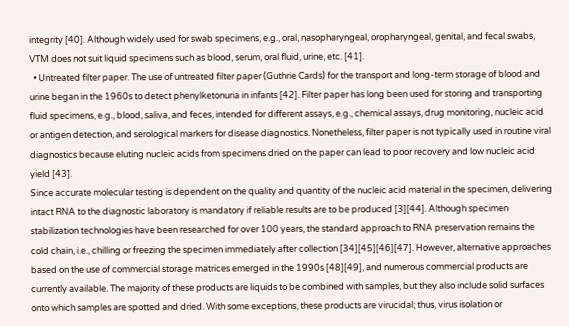integrity [40]. Although widely used for swab specimens, e.g., oral, nasopharyngeal, oropharyngeal, genital, and fecal swabs, VTM does not suit liquid specimens such as blood, serum, oral fluid, urine, etc. [41].
  • Untreated filter paper. The use of untreated filter paper (Guthrie Cards) for the transport and long-term storage of blood and urine began in the 1960s to detect phenylketonuria in infants [42]. Filter paper has long been used for storing and transporting fluid specimens, e.g., blood, saliva, and feces, intended for different assays, e.g., chemical assays, drug monitoring, nucleic acid or antigen detection, and serological markers for disease diagnostics. Nonetheless, filter paper is not typically used in routine viral diagnostics because eluting nucleic acids from specimens dried on the paper can lead to poor recovery and low nucleic acid yield [43].
Since accurate molecular testing is dependent on the quality and quantity of the nucleic acid material in the specimen, delivering intact RNA to the diagnostic laboratory is mandatory if reliable results are to be produced [3][44]. Although specimen stabilization technologies have been researched for over 100 years, the standard approach to RNA preservation remains the cold chain, i.e., chilling or freezing the specimen immediately after collection [34][45][46][47]. However, alternative approaches based on the use of commercial storage matrices emerged in the 1990s [48][49], and numerous commercial products are currently available. The majority of these products are liquids to be combined with samples, but they also include solid surfaces onto which samples are spotted and dried. With some exceptions, these products are virucidal; thus, virus isolation or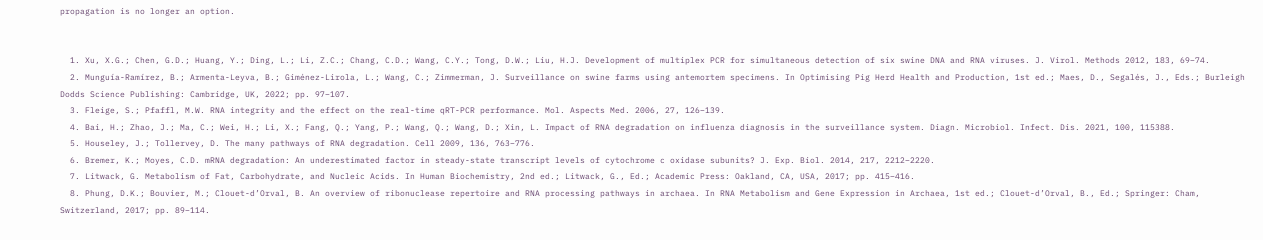propagation is no longer an option.


  1. Xu, X.G.; Chen, G.D.; Huang, Y.; Ding, L.; Li, Z.C.; Chang, C.D.; Wang, C.Y.; Tong, D.W.; Liu, H.J. Development of multiplex PCR for simultaneous detection of six swine DNA and RNA viruses. J. Virol. Methods 2012, 183, 69–74.
  2. Munguía-Ramírez, B.; Armenta-Leyva, B.; Giménez-Lirola, L.; Wang, C.; Zimmerman, J. Surveillance on swine farms using antemortem specimens. In Optimising Pig Herd Health and Production, 1st ed.; Maes, D., Segalés, J., Eds.; Burleigh Dodds Science Publishing: Cambridge, UK, 2022; pp. 97–107.
  3. Fleige, S.; Pfaffl, M.W. RNA integrity and the effect on the real-time qRT-PCR performance. Mol. Aspects Med. 2006, 27, 126–139.
  4. Bai, H.; Zhao, J.; Ma, C.; Wei, H.; Li, X.; Fang, Q.; Yang, P.; Wang, Q.; Wang, D.; Xin, L. Impact of RNA degradation on influenza diagnosis in the surveillance system. Diagn. Microbiol. Infect. Dis. 2021, 100, 115388.
  5. Houseley, J.; Tollervey, D. The many pathways of RNA degradation. Cell 2009, 136, 763–776.
  6. Bremer, K.; Moyes, C.D. mRNA degradation: An underestimated factor in steady-state transcript levels of cytochrome c oxidase subunits? J. Exp. Biol. 2014, 217, 2212–2220.
  7. Litwack, G. Metabolism of Fat, Carbohydrate, and Nucleic Acids. In Human Biochemistry, 2nd ed.; Litwack, G., Ed.; Academic Press: Oakland, CA, USA, 2017; pp. 415–416.
  8. Phung, D.K.; Bouvier, M.; Clouet-d’Orval, B. An overview of ribonuclease repertoire and RNA processing pathways in archaea. In RNA Metabolism and Gene Expression in Archaea, 1st ed.; Clouet-d’Orval, B., Ed.; Springer: Cham, Switzerland, 2017; pp. 89–114.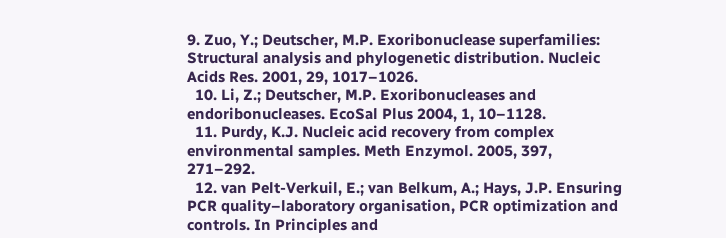9. Zuo, Y.; Deutscher, M.P. Exoribonuclease superfamilies: Structural analysis and phylogenetic distribution. Nucleic Acids Res. 2001, 29, 1017–1026.
  10. Li, Z.; Deutscher, M.P. Exoribonucleases and endoribonucleases. EcoSal Plus 2004, 1, 10–1128.
  11. Purdy, K.J. Nucleic acid recovery from complex environmental samples. Meth Enzymol. 2005, 397, 271–292.
  12. van Pelt-Verkuil, E.; van Belkum, A.; Hays, J.P. Ensuring PCR quality–laboratory organisation, PCR optimization and controls. In Principles and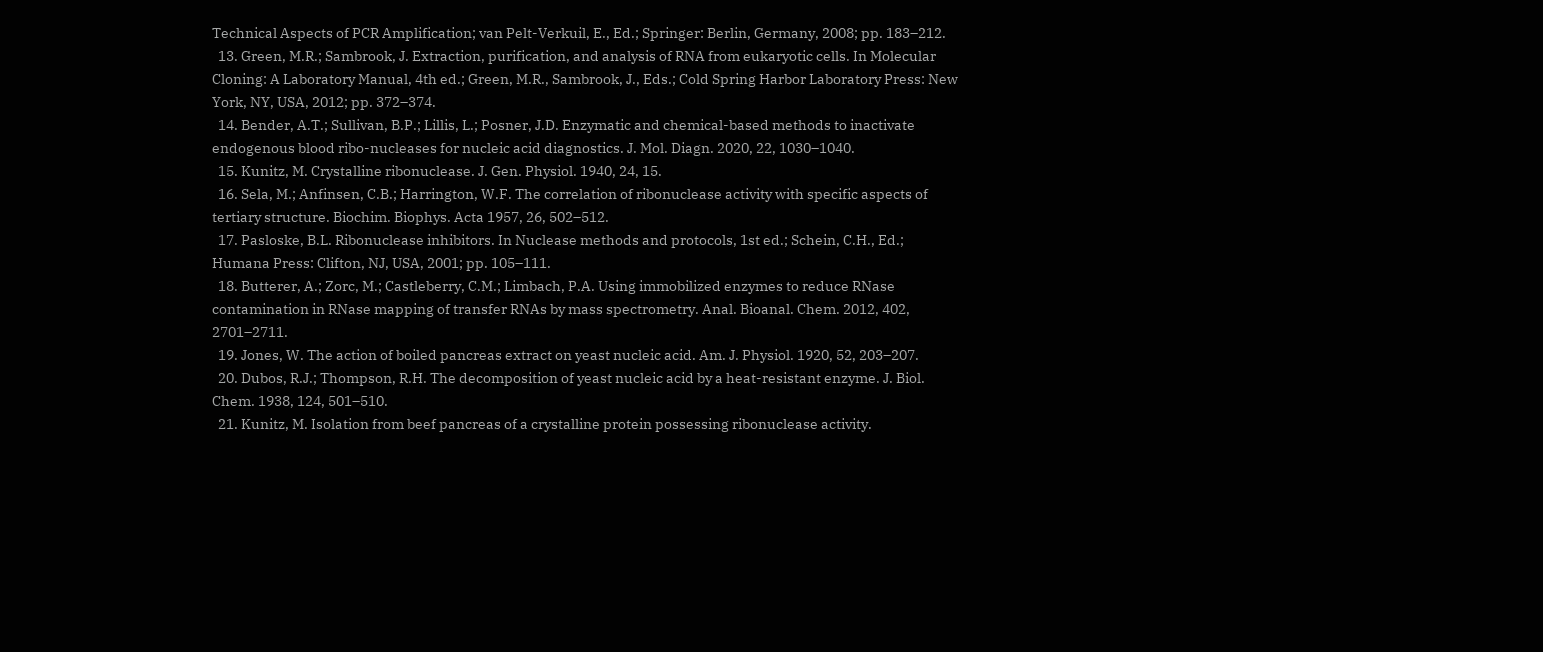Technical Aspects of PCR Amplification; van Pelt-Verkuil, E., Ed.; Springer: Berlin, Germany, 2008; pp. 183–212.
  13. Green, M.R.; Sambrook, J. Extraction, purification, and analysis of RNA from eukaryotic cells. In Molecular Cloning: A Laboratory Manual, 4th ed.; Green, M.R., Sambrook, J., Eds.; Cold Spring Harbor Laboratory Press: New York, NY, USA, 2012; pp. 372–374.
  14. Bender, A.T.; Sullivan, B.P.; Lillis, L.; Posner, J.D. Enzymatic and chemical-based methods to inactivate endogenous blood ribo-nucleases for nucleic acid diagnostics. J. Mol. Diagn. 2020, 22, 1030–1040.
  15. Kunitz, M. Crystalline ribonuclease. J. Gen. Physiol. 1940, 24, 15.
  16. Sela, M.; Anfinsen, C.B.; Harrington, W.F. The correlation of ribonuclease activity with specific aspects of tertiary structure. Biochim. Biophys. Acta 1957, 26, 502–512.
  17. Pasloske, B.L. Ribonuclease inhibitors. In Nuclease methods and protocols, 1st ed.; Schein, C.H., Ed.; Humana Press: Clifton, NJ, USA, 2001; pp. 105–111.
  18. Butterer, A.; Zorc, M.; Castleberry, C.M.; Limbach, P.A. Using immobilized enzymes to reduce RNase contamination in RNase mapping of transfer RNAs by mass spectrometry. Anal. Bioanal. Chem. 2012, 402, 2701–2711.
  19. Jones, W. The action of boiled pancreas extract on yeast nucleic acid. Am. J. Physiol. 1920, 52, 203–207.
  20. Dubos, R.J.; Thompson, R.H. The decomposition of yeast nucleic acid by a heat-resistant enzyme. J. Biol. Chem. 1938, 124, 501–510.
  21. Kunitz, M. Isolation from beef pancreas of a crystalline protein possessing ribonuclease activity.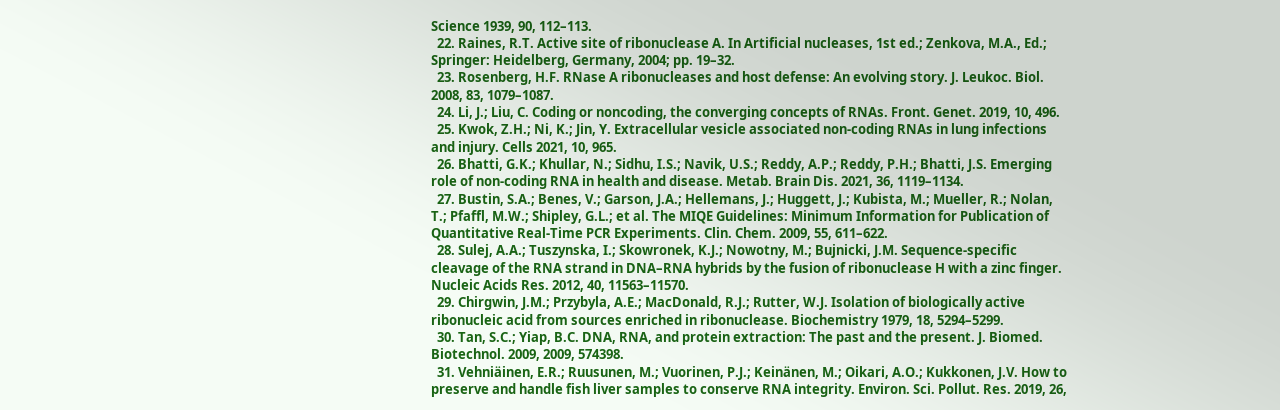Science 1939, 90, 112–113.
  22. Raines, R.T. Active site of ribonuclease A. In Artificial nucleases, 1st ed.; Zenkova, M.A., Ed.; Springer: Heidelberg, Germany, 2004; pp. 19–32.
  23. Rosenberg, H.F. RNase A ribonucleases and host defense: An evolving story. J. Leukoc. Biol. 2008, 83, 1079–1087.
  24. Li, J.; Liu, C. Coding or noncoding, the converging concepts of RNAs. Front. Genet. 2019, 10, 496.
  25. Kwok, Z.H.; Ni, K.; Jin, Y. Extracellular vesicle associated non-coding RNAs in lung infections and injury. Cells 2021, 10, 965.
  26. Bhatti, G.K.; Khullar, N.; Sidhu, I.S.; Navik, U.S.; Reddy, A.P.; Reddy, P.H.; Bhatti, J.S. Emerging role of non-coding RNA in health and disease. Metab. Brain Dis. 2021, 36, 1119–1134.
  27. Bustin, S.A.; Benes, V.; Garson, J.A.; Hellemans, J.; Huggett, J.; Kubista, M.; Mueller, R.; Nolan, T.; Pfaffl, M.W.; Shipley, G.L.; et al. The MIQE Guidelines: Minimum Information for Publication of Quantitative Real-Time PCR Experiments. Clin. Chem. 2009, 55, 611–622.
  28. Sulej, A.A.; Tuszynska, I.; Skowronek, K.J.; Nowotny, M.; Bujnicki, J.M. Sequence-specific cleavage of the RNA strand in DNA–RNA hybrids by the fusion of ribonuclease H with a zinc finger. Nucleic Acids Res. 2012, 40, 11563–11570.
  29. Chirgwin, J.M.; Przybyla, A.E.; MacDonald, R.J.; Rutter, W.J. Isolation of biologically active ribonucleic acid from sources enriched in ribonuclease. Biochemistry 1979, 18, 5294–5299.
  30. Tan, S.C.; Yiap, B.C. DNA, RNA, and protein extraction: The past and the present. J. Biomed. Biotechnol. 2009, 2009, 574398.
  31. Vehniäinen, E.R.; Ruusunen, M.; Vuorinen, P.J.; Keinänen, M.; Oikari, A.O.; Kukkonen, J.V. How to preserve and handle fish liver samples to conserve RNA integrity. Environ. Sci. Pollut. Res. 2019, 26,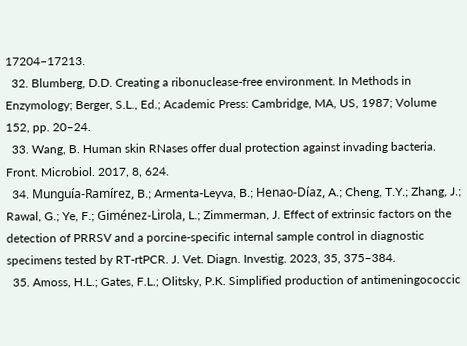17204–17213.
  32. Blumberg, D.D. Creating a ribonuclease-free environment. In Methods in Enzymology; Berger, S.L., Ed.; Academic Press: Cambridge, MA, US, 1987; Volume 152, pp. 20–24.
  33. Wang, B. Human skin RNases offer dual protection against invading bacteria. Front. Microbiol. 2017, 8, 624.
  34. Munguía-Ramírez, B.; Armenta-Leyva, B.; Henao-Díaz, A.; Cheng, T.Y.; Zhang, J.; Rawal, G.; Ye, F.; Giménez-Lirola, L.; Zimmerman, J. Effect of extrinsic factors on the detection of PRRSV and a porcine-specific internal sample control in diagnostic specimens tested by RT-rtPCR. J. Vet. Diagn. Investig. 2023, 35, 375–384.
  35. Amoss, H.L.; Gates, F.L.; Olitsky, P.K. Simplified production of antimeningococcic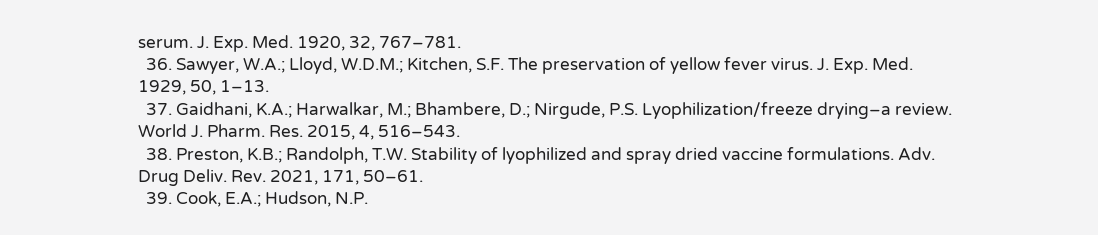serum. J. Exp. Med. 1920, 32, 767–781.
  36. Sawyer, W.A.; Lloyd, W.D.M.; Kitchen, S.F. The preservation of yellow fever virus. J. Exp. Med. 1929, 50, 1–13.
  37. Gaidhani, K.A.; Harwalkar, M.; Bhambere, D.; Nirgude, P.S. Lyophilization/freeze drying–a review. World J. Pharm. Res. 2015, 4, 516–543.
  38. Preston, K.B.; Randolph, T.W. Stability of lyophilized and spray dried vaccine formulations. Adv. Drug Deliv. Rev. 2021, 171, 50–61.
  39. Cook, E.A.; Hudson, N.P.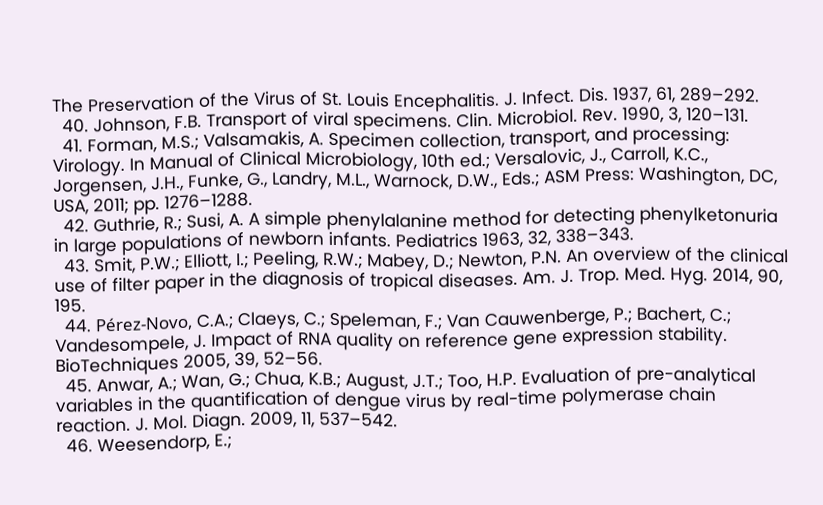The Preservation of the Virus of St. Louis Encephalitis. J. Infect. Dis. 1937, 61, 289–292.
  40. Johnson, F.B. Transport of viral specimens. Clin. Microbiol. Rev. 1990, 3, 120–131.
  41. Forman, M.S.; Valsamakis, A. Specimen collection, transport, and processing: Virology. In Manual of Clinical Microbiology, 10th ed.; Versalovic, J., Carroll, K.C., Jorgensen, J.H., Funke, G., Landry, M.L., Warnock, D.W., Eds.; ASM Press: Washington, DC, USA, 2011; pp. 1276–1288.
  42. Guthrie, R.; Susi, A. A simple phenylalanine method for detecting phenylketonuria in large populations of newborn infants. Pediatrics 1963, 32, 338–343.
  43. Smit, P.W.; Elliott, I.; Peeling, R.W.; Mabey, D.; Newton, P.N. An overview of the clinical use of filter paper in the diagnosis of tropical diseases. Am. J. Trop. Med. Hyg. 2014, 90, 195.
  44. Pérez-Novo, C.A.; Claeys, C.; Speleman, F.; Van Cauwenberge, P.; Bachert, C.; Vandesompele, J. Impact of RNA quality on reference gene expression stability. BioTechniques 2005, 39, 52–56.
  45. Anwar, A.; Wan, G.; Chua, K.B.; August, J.T.; Too, H.P. Evaluation of pre-analytical variables in the quantification of dengue virus by real-time polymerase chain reaction. J. Mol. Diagn. 2009, 11, 537–542.
  46. Weesendorp, E.;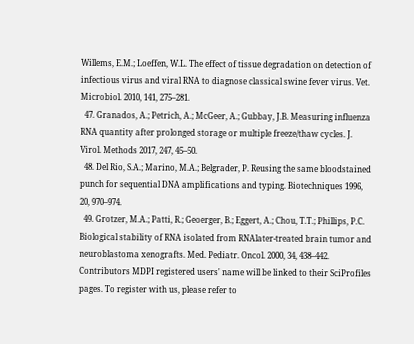Willems, E.M.; Loeffen, W.L. The effect of tissue degradation on detection of infectious virus and viral RNA to diagnose classical swine fever virus. Vet. Microbiol. 2010, 141, 275–281.
  47. Granados, A.; Petrich, A.; McGeer, A.; Gubbay, J.B. Measuring influenza RNA quantity after prolonged storage or multiple freeze/thaw cycles. J. Virol. Methods 2017, 247, 45–50.
  48. Del Rio, S.A.; Marino, M.A.; Belgrader, P. Reusing the same bloodstained punch for sequential DNA amplifications and typing. Biotechniques 1996, 20, 970–974.
  49. Grotzer, M.A.; Patti, R.; Geoerger, B.; Eggert, A.; Chou, T.T.; Phillips, P.C. Biological stability of RNA isolated from RNAlater-treated brain tumor and neuroblastoma xenografts. Med. Pediatr. Oncol. 2000, 34, 438–442.
Contributors MDPI registered users' name will be linked to their SciProfiles pages. To register with us, please refer to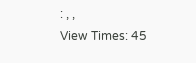: , ,
View Times: 45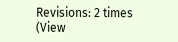Revisions: 2 times (View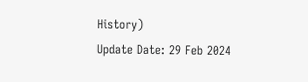History)
Update Date: 29 Feb 2024